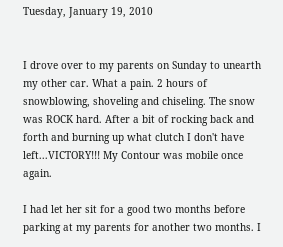Tuesday, January 19, 2010


I drove over to my parents on Sunday to unearth my other car. What a pain. 2 hours of snowblowing, shoveling and chiseling. The snow was ROCK hard. After a bit of rocking back and forth and burning up what clutch I don't have left...VICTORY!!! My Contour was mobile once again.

I had let her sit for a good two months before parking at my parents for another two months. I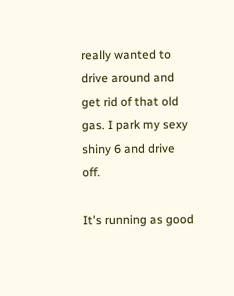really wanted to drive around and get rid of that old gas. I park my sexy shiny 6 and drive off.

It's running as good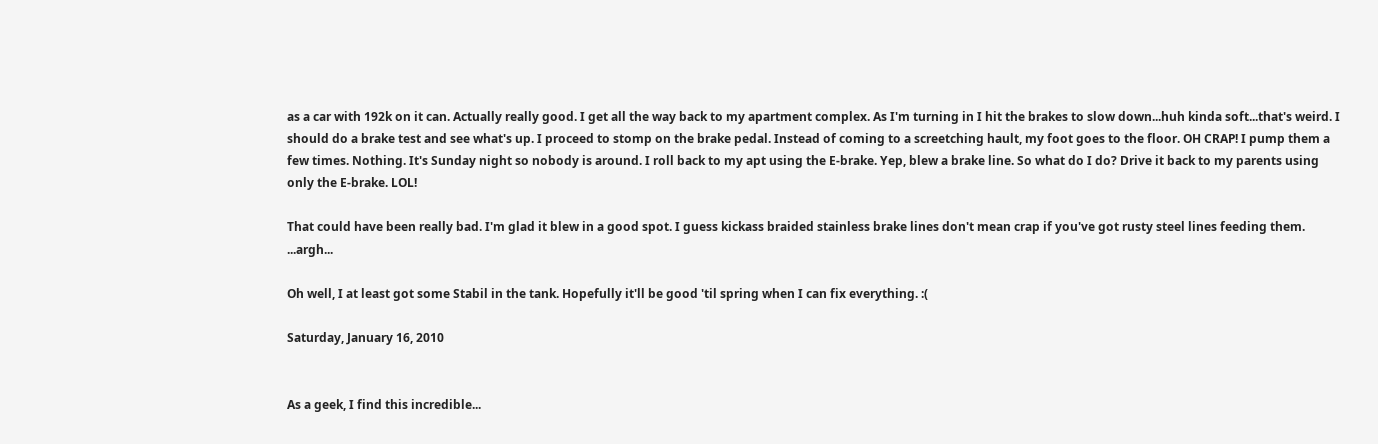as a car with 192k on it can. Actually really good. I get all the way back to my apartment complex. As I'm turning in I hit the brakes to slow down...huh kinda soft...that's weird. I should do a brake test and see what's up. I proceed to stomp on the brake pedal. Instead of coming to a screetching hault, my foot goes to the floor. OH CRAP! I pump them a few times. Nothing. It's Sunday night so nobody is around. I roll back to my apt using the E-brake. Yep, blew a brake line. So what do I do? Drive it back to my parents using only the E-brake. LOL!

That could have been really bad. I'm glad it blew in a good spot. I guess kickass braided stainless brake lines don't mean crap if you've got rusty steel lines feeding them. ...argh...

Oh well, I at least got some Stabil in the tank. Hopefully it'll be good 'til spring when I can fix everything. :(

Saturday, January 16, 2010


As a geek, I find this incredible...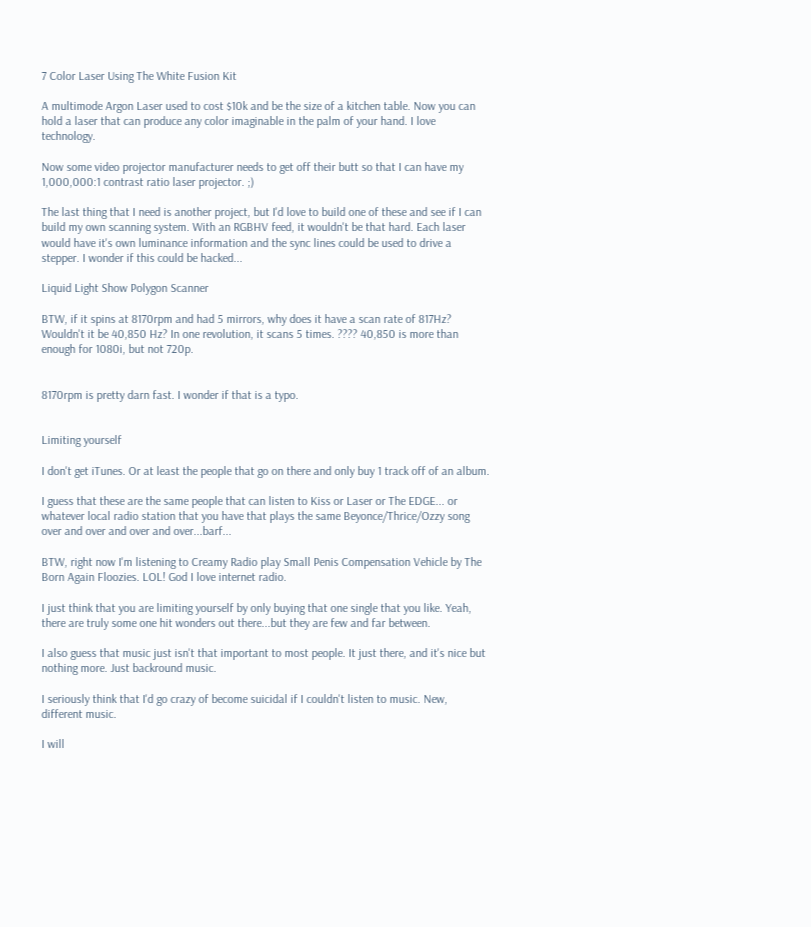7 Color Laser Using The White Fusion Kit

A multimode Argon Laser used to cost $10k and be the size of a kitchen table. Now you can hold a laser that can produce any color imaginable in the palm of your hand. I love technology.

Now some video projector manufacturer needs to get off their butt so that I can have my 1,000,000:1 contrast ratio laser projector. ;)

The last thing that I need is another project, but I'd love to build one of these and see if I can build my own scanning system. With an RGBHV feed, it wouldn't be that hard. Each laser would have it's own luminance information and the sync lines could be used to drive a stepper. I wonder if this could be hacked...

Liquid Light Show Polygon Scanner

BTW, if it spins at 8170rpm and had 5 mirrors, why does it have a scan rate of 817Hz? Wouldn't it be 40,850 Hz? In one revolution, it scans 5 times. ???? 40,850 is more than enough for 1080i, but not 720p.


8170rpm is pretty darn fast. I wonder if that is a typo.


Limiting yourself

I don't get iTunes. Or at least the people that go on there and only buy 1 track off of an album.

I guess that these are the same people that can listen to Kiss or Laser or The EDGE... or whatever local radio station that you have that plays the same Beyonce/Thrice/Ozzy song over and over and over and over...barf...

BTW, right now I'm listening to Creamy Radio play Small Penis Compensation Vehicle by The Born Again Floozies. LOL! God I love internet radio.

I just think that you are limiting yourself by only buying that one single that you like. Yeah, there are truly some one hit wonders out there...but they are few and far between.

I also guess that music just isn't that important to most people. It just there, and it's nice but nothing more. Just backround music.

I seriously think that I'd go crazy of become suicidal if I couldn't listen to music. New, different music.

I will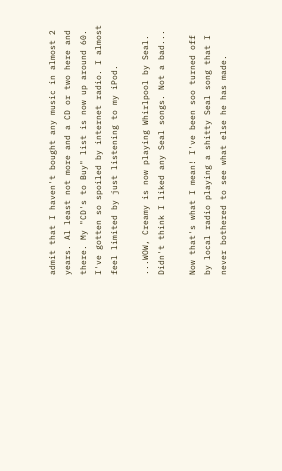admit that I haven't bought any music in almost 2 years. Al least not more and a CD or two here and there. My "CD's to Buy" list is now up around 60. I've gotten so spoiled by internet radio. I almost feel limited by just listening to my iPod.

...WOW, Creamy is now playing Whirlpool by Seal. Didn't think I liked any Seal songs. Not a bad...

Now that's what I mean! I've been soo turned off by local radio playing a shitty Seal song that I never bothered to see what else he has made.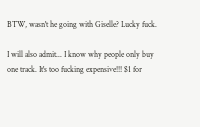BTW, wasn't he going with Giselle? Lucky fuck.

I will also admit... I know why people only buy one track. It's too fucking expensive!!! $1 for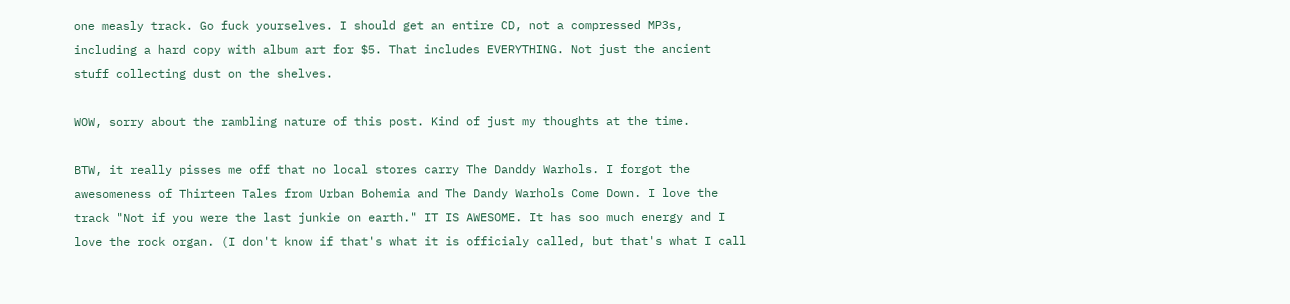one measly track. Go fuck yourselves. I should get an entire CD, not a compressed MP3s, including a hard copy with album art for $5. That includes EVERYTHING. Not just the ancient stuff collecting dust on the shelves.

WOW, sorry about the rambling nature of this post. Kind of just my thoughts at the time.

BTW, it really pisses me off that no local stores carry The Danddy Warhols. I forgot the awesomeness of Thirteen Tales from Urban Bohemia and The Dandy Warhols Come Down. I love the track "Not if you were the last junkie on earth." IT IS AWESOME. It has soo much energy and I love the rock organ. (I don't know if that's what it is officialy called, but that's what I call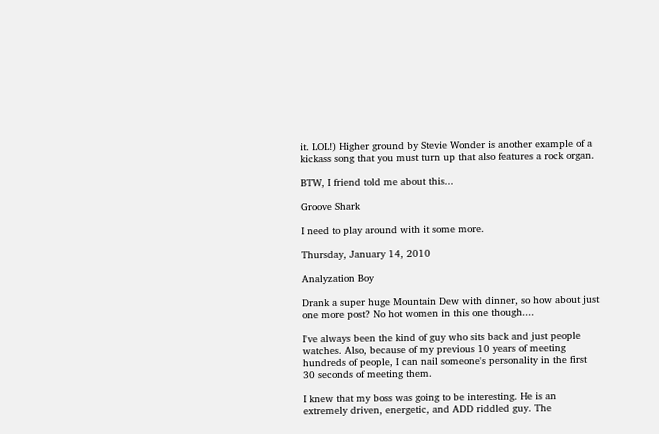it. LOL!) Higher ground by Stevie Wonder is another example of a kickass song that you must turn up that also features a rock organ.

BTW, I friend told me about this...

Groove Shark

I need to play around with it some more.

Thursday, January 14, 2010

Analyzation Boy

Drank a super huge Mountain Dew with dinner, so how about just one more post? No hot women in this one though....

I've always been the kind of guy who sits back and just people watches. Also, because of my previous 10 years of meeting hundreds of people, I can nail someone's personality in the first 30 seconds of meeting them.

I knew that my boss was going to be interesting. He is an extremely driven, energetic, and ADD riddled guy. The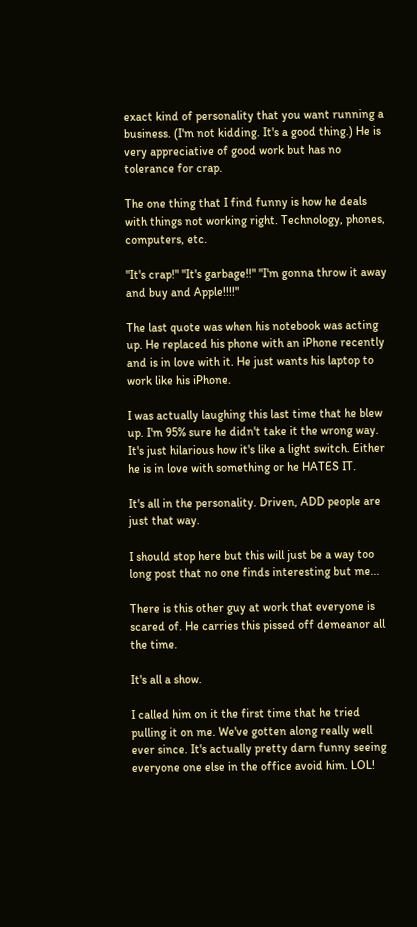exact kind of personality that you want running a business. (I'm not kidding. It's a good thing.) He is very appreciative of good work but has no tolerance for crap.

The one thing that I find funny is how he deals with things not working right. Technology, phones, computers, etc.

"It's crap!" "It's garbage!!" "I'm gonna throw it away and buy and Apple!!!!"

The last quote was when his notebook was acting up. He replaced his phone with an iPhone recently and is in love with it. He just wants his laptop to work like his iPhone.

I was actually laughing this last time that he blew up. I'm 95% sure he didn't take it the wrong way. It's just hilarious how it's like a light switch. Either he is in love with something or he HATES IT.

It's all in the personality. Driven, ADD people are just that way.

I should stop here but this will just be a way too long post that no one finds interesting but me...

There is this other guy at work that everyone is scared of. He carries this pissed off demeanor all the time.

It's all a show.

I called him on it the first time that he tried pulling it on me. We've gotten along really well ever since. It's actually pretty darn funny seeing everyone one else in the office avoid him. LOL!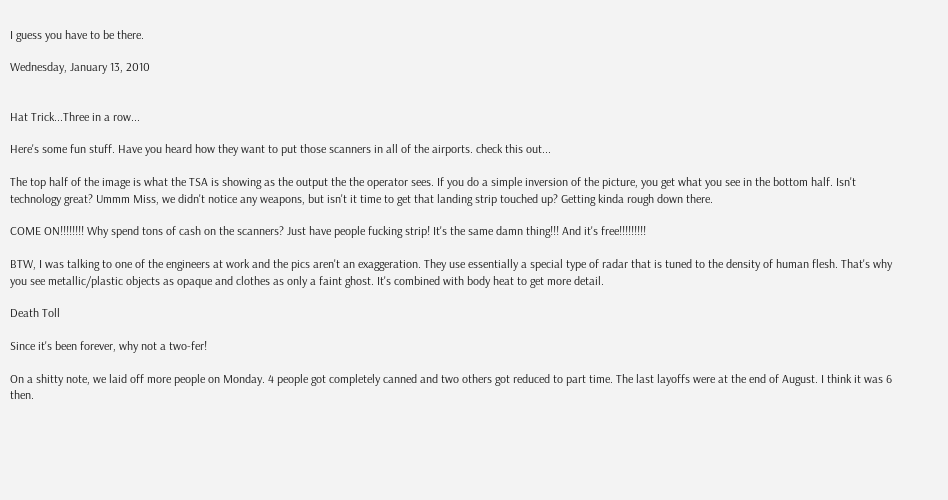I guess you have to be there.

Wednesday, January 13, 2010


Hat Trick...Three in a row...

Here's some fun stuff. Have you heard how they want to put those scanners in all of the airports. check this out...

The top half of the image is what the TSA is showing as the output the the operator sees. If you do a simple inversion of the picture, you get what you see in the bottom half. Isn't technology great? Ummm Miss, we didn't notice any weapons, but isn't it time to get that landing strip touched up? Getting kinda rough down there.

COME ON!!!!!!!! Why spend tons of cash on the scanners? Just have people fucking strip! It's the same damn thing!!! And it's free!!!!!!!!!

BTW, I was talking to one of the engineers at work and the pics aren't an exaggeration. They use essentially a special type of radar that is tuned to the density of human flesh. That's why you see metallic/plastic objects as opaque and clothes as only a faint ghost. It's combined with body heat to get more detail.

Death Toll

Since it's been forever, why not a two-fer!

On a shitty note, we laid off more people on Monday. 4 people got completely canned and two others got reduced to part time. The last layoffs were at the end of August. I think it was 6 then.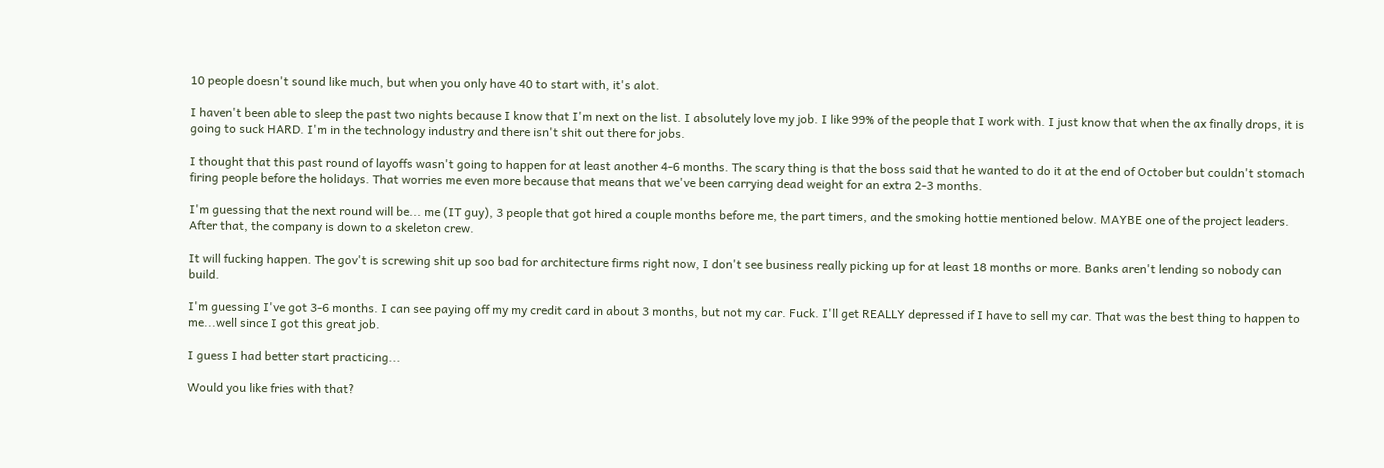10 people doesn't sound like much, but when you only have 40 to start with, it's alot.

I haven't been able to sleep the past two nights because I know that I'm next on the list. I absolutely love my job. I like 99% of the people that I work with. I just know that when the ax finally drops, it is going to suck HARD. I'm in the technology industry and there isn't shit out there for jobs.

I thought that this past round of layoffs wasn't going to happen for at least another 4-6 months. The scary thing is that the boss said that he wanted to do it at the end of October but couldn't stomach firing people before the holidays. That worries me even more because that means that we've been carrying dead weight for an extra 2-3 months.

I'm guessing that the next round will be... me (IT guy), 3 people that got hired a couple months before me, the part timers, and the smoking hottie mentioned below. MAYBE one of the project leaders. After that, the company is down to a skeleton crew.

It will fucking happen. The gov't is screwing shit up soo bad for architecture firms right now, I don't see business really picking up for at least 18 months or more. Banks aren't lending so nobody can build.

I'm guessing I've got 3-6 months. I can see paying off my my credit card in about 3 months, but not my car. Fuck. I'll get REALLY depressed if I have to sell my car. That was the best thing to happen to me...well since I got this great job.

I guess I had better start practicing...

Would you like fries with that?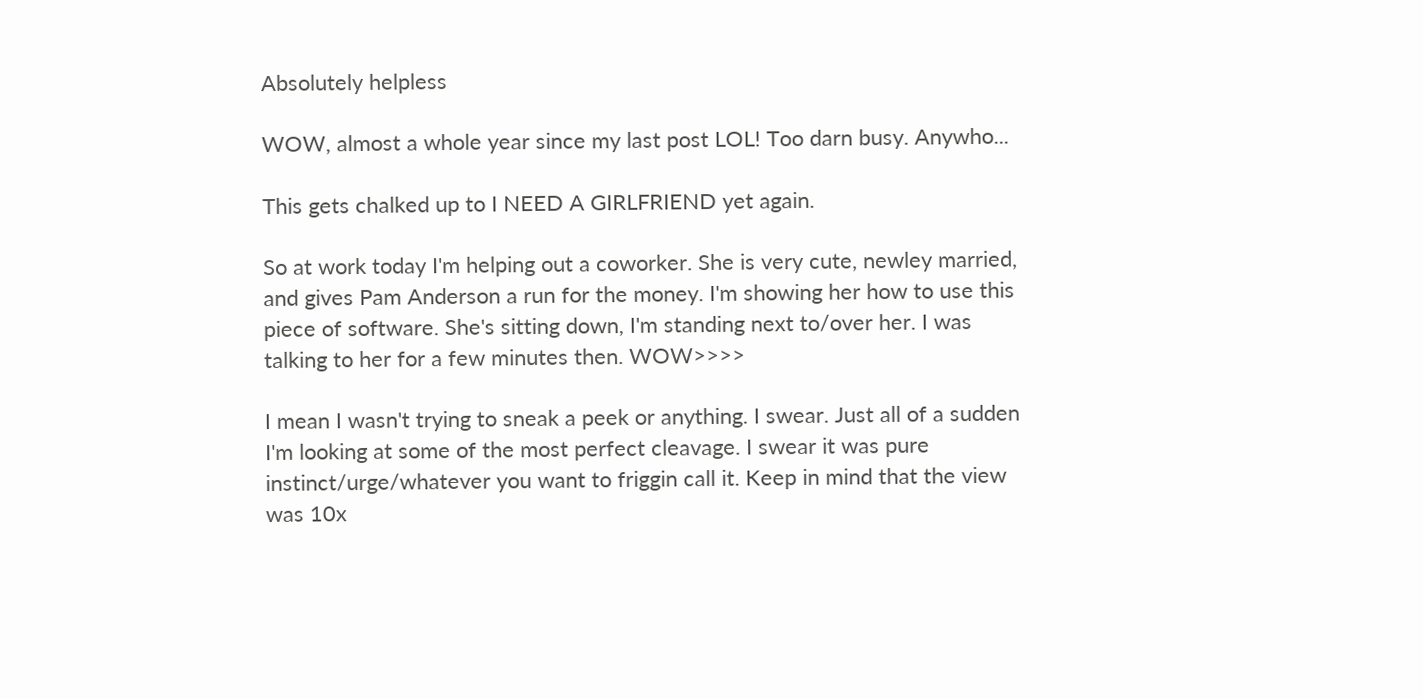Absolutely helpless

WOW, almost a whole year since my last post LOL! Too darn busy. Anywho...

This gets chalked up to I NEED A GIRLFRIEND yet again.

So at work today I'm helping out a coworker. She is very cute, newley married, and gives Pam Anderson a run for the money. I'm showing her how to use this piece of software. She's sitting down, I'm standing next to/over her. I was talking to her for a few minutes then. WOW>>>>

I mean I wasn't trying to sneak a peek or anything. I swear. Just all of a sudden I'm looking at some of the most perfect cleavage. I swear it was pure instinct/urge/whatever you want to friggin call it. Keep in mind that the view was 10x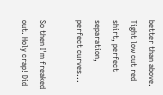better than above. Tight low cut red shirt, perfect separation, perfect curves...

So then I'm freaked out. Holy crap! Did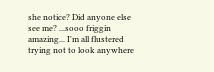she notice? Did anyone else see me? ...sooo friggin amazing... I'm all flustered trying not to look anywhere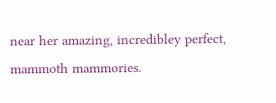near her amazing, incredibley perfect, mammoth mammories.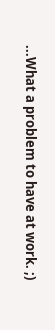...What a problem to have at work. ;)